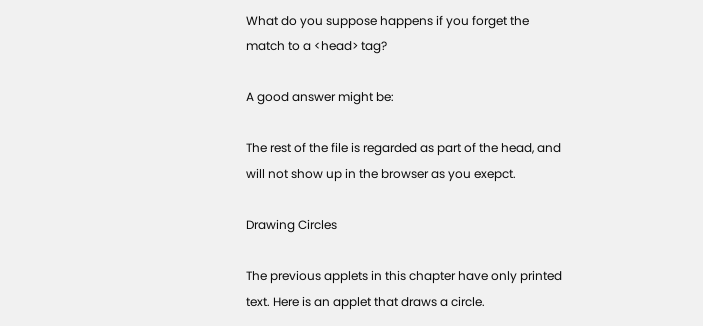What do you suppose happens if you forget the match to a <head> tag?

A good answer might be:

The rest of the file is regarded as part of the head, and will not show up in the browser as you exepct.

Drawing Circles

The previous applets in this chapter have only printed text. Here is an applet that draws a circle.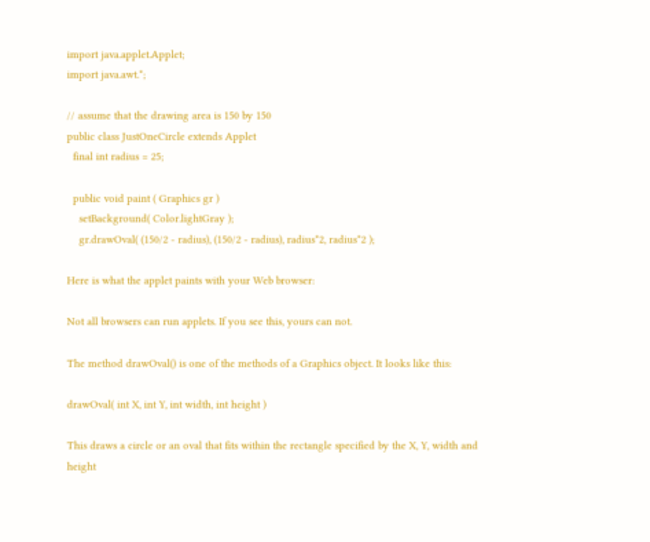import java.applet.Applet;
import java.awt.*;

// assume that the drawing area is 150 by 150
public class JustOneCircle extends Applet
  final int radius = 25;

  public void paint ( Graphics gr )
    setBackground( Color.lightGray );
    gr.drawOval( (150/2 - radius), (150/2 - radius), radius*2, radius*2 );

Here is what the applet paints with your Web browser:

Not all browsers can run applets. If you see this, yours can not.

The method drawOval() is one of the methods of a Graphics object. It looks like this:

drawOval( int X, int Y, int width, int height )

This draws a circle or an oval that fits within the rectangle specified by the X, Y, width and height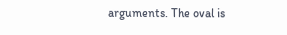arguments. The oval is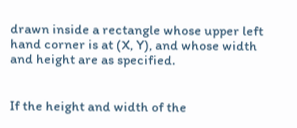drawn inside a rectangle whose upper left hand corner is at (X, Y), and whose width and height are as specified.


If the height and width of the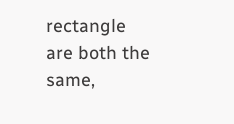rectangle are both the same,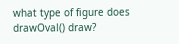what type of figure does drawOval() draw?